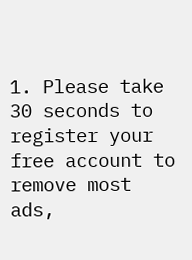1. Please take 30 seconds to register your free account to remove most ads,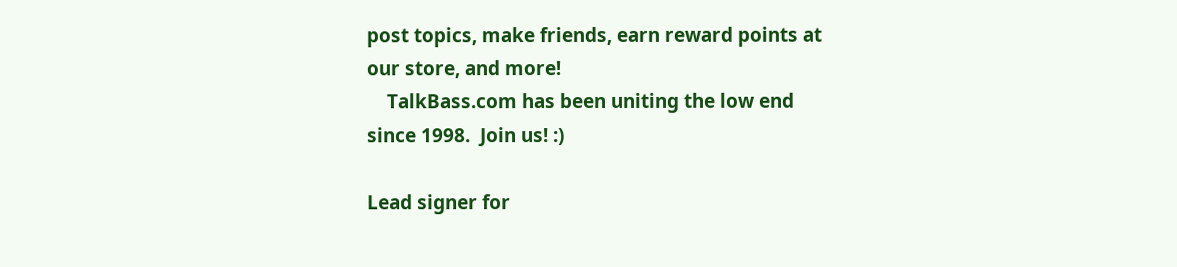post topics, make friends, earn reward points at our store, and more!
    TalkBass.com has been uniting the low end since 1998.  Join us! :)

Lead signer for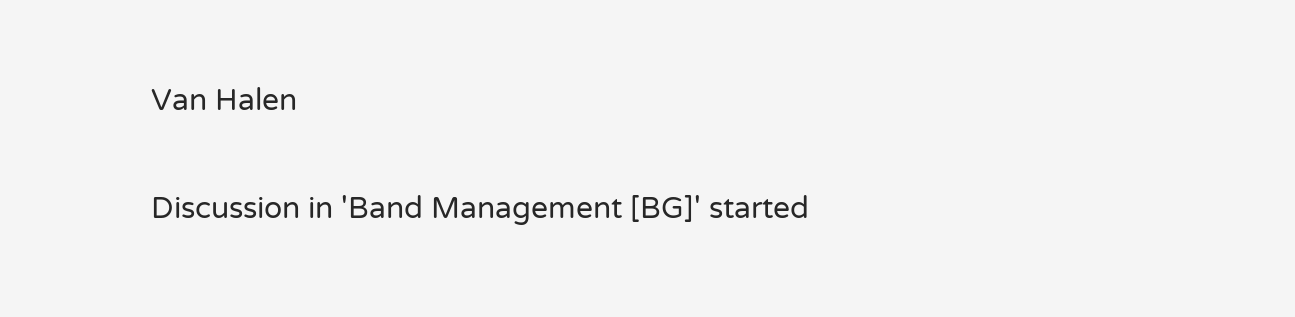Van Halen

Discussion in 'Band Management [BG]' started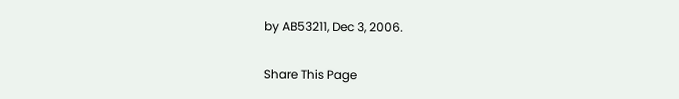by AB53211, Dec 3, 2006.

Share This Page